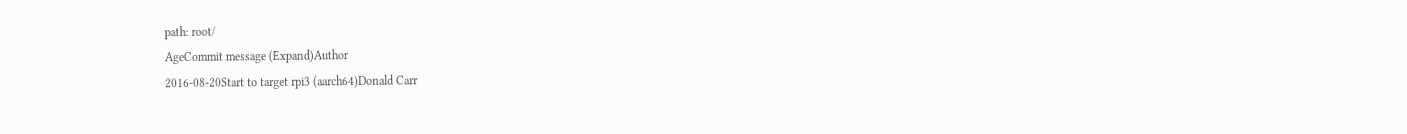path: root/
AgeCommit message (Expand)Author
2016-08-20Start to target rpi3 (aarch64)Donald Carr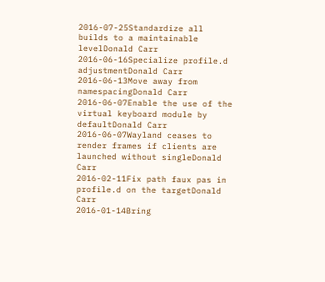2016-07-25Standardize all builds to a maintainable levelDonald Carr
2016-06-16Specialize profile.d adjustmentDonald Carr
2016-06-13Move away from namespacingDonald Carr
2016-06-07Enable the use of the virtual keyboard module by defaultDonald Carr
2016-06-07Wayland ceases to render frames if clients are launched without singleDonald Carr
2016-02-11Fix path faux pas in profile.d on the targetDonald Carr
2016-01-14Bring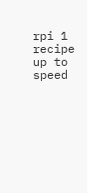rpi 1 recipe up to speed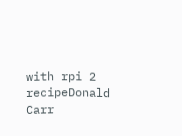with rpi 2 recipeDonald Carr